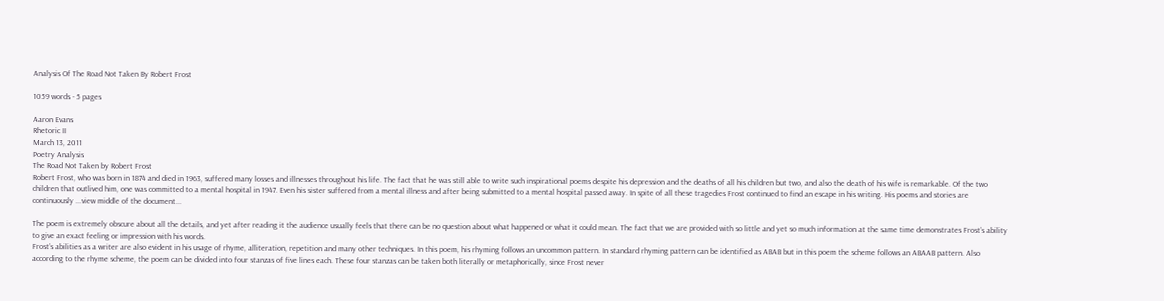Analysis Of The Road Not Taken By Robert Frost

1059 words - 5 pages

Aaron Evans
Rhetoric II
March 13, 2011
Poetry Analysis
The Road Not Taken by Robert Frost
Robert Frost, who was born in 1874 and died in 1963, suffered many losses and illnesses throughout his life. The fact that he was still able to write such inspirational poems despite his depression and the deaths of all his children but two, and also the death of his wife is remarkable. Of the two children that outlived him, one was committed to a mental hospital in 1947. Even his sister suffered from a mental illness and after being submitted to a mental hospital passed away. In spite of all these tragedies Frost continued to find an escape in his writing. His poems and stories are continuously ...view middle of the document...

The poem is extremely obscure about all the details, and yet after reading it the audience usually feels that there can be no question about what happened or what it could mean. The fact that we are provided with so little and yet so much information at the same time demonstrates Frost’s ability to give an exact feeling or impression with his words.
Frost’s abilities as a writer are also evident in his usage of rhyme, alliteration, repetition and many other techniques. In this poem, his rhyming follows an uncommon pattern. In standard rhyming pattern can be identified as ABAB but in this poem the scheme follows an ABAAB pattern. Also according to the rhyme scheme, the poem can be divided into four stanzas of five lines each. These four stanzas can be taken both literally or metaphorically, since Frost never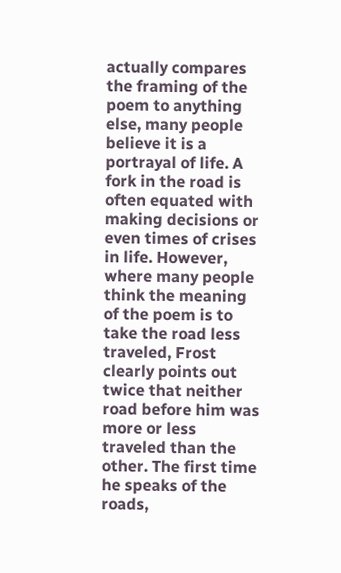actually compares the framing of the poem to anything else, many people believe it is a portrayal of life. A fork in the road is often equated with making decisions or even times of crises in life. However, where many people think the meaning of the poem is to take the road less traveled, Frost clearly points out twice that neither road before him was more or less traveled than the other. The first time he speaks of the roads,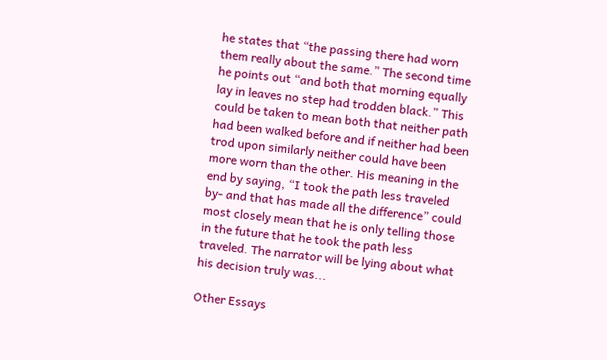he states that “the passing there had worn them really about the same.” The second time he points out “and both that morning equally lay in leaves no step had trodden black.” This could be taken to mean both that neither path had been walked before and if neither had been trod upon similarly neither could have been more worn than the other. His meaning in the end by saying, “I took the path less traveled by- and that has made all the difference” could most closely mean that he is only telling those in the future that he took the path less traveled. The narrator will be lying about what his decision truly was...

Other Essays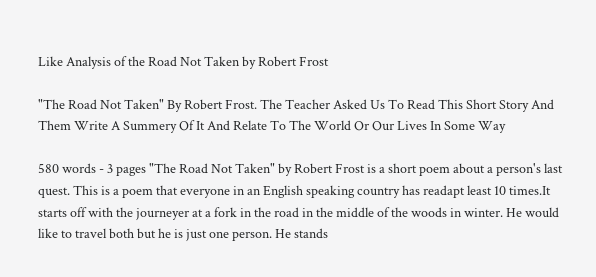Like Analysis of the Road Not Taken by Robert Frost

"The Road Not Taken" By Robert Frost. The Teacher Asked Us To Read This Short Story And Them Write A Summery Of It And Relate To The World Or Our Lives In Some Way

580 words - 3 pages "The Road Not Taken" by Robert Frost is a short poem about a person's last quest. This is a poem that everyone in an English speaking country has readapt least 10 times.It starts off with the journeyer at a fork in the road in the middle of the woods in winter. He would like to travel both but he is just one person. He stands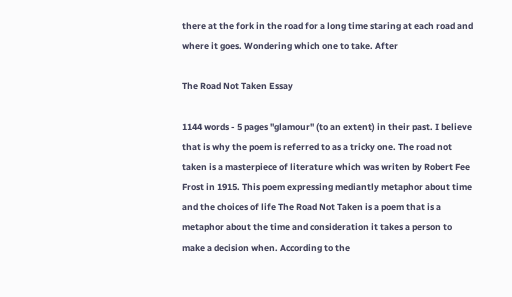there at the fork in the road for a long time staring at each road and where it goes. Wondering which one to take. After

The Road Not Taken Essay

1144 words - 5 pages "glamour" (to an extent) in their past. I believe that is why the poem is referred to as a tricky one. The road not taken is a masterpiece of literature which was writen by Robert Fee Frost in 1915. This poem expressing mediantly metaphor about time and the choices of life The Road Not Taken is a poem that is a metaphor about the time and consideration it takes a person to make a decision when. According to the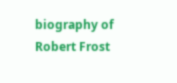biography of Robert Frost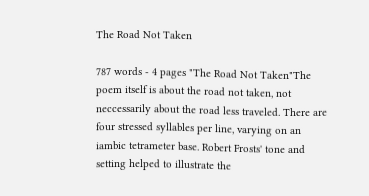The Road Not Taken

787 words - 4 pages "The Road Not Taken"The poem itself is about the road not taken, not neccessarily about the road less traveled. There are four stressed syllables per line, varying on an iambic tetrameter base. Robert Frosts' tone and setting helped to illustrate the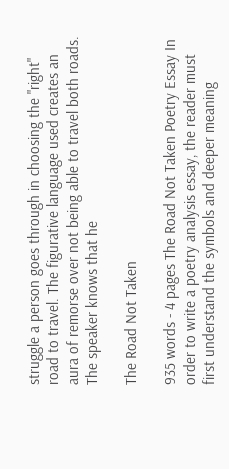struggle a person goes through in choosing the "right" road to travel. The figurative language used creates an aura of remorse over not being able to travel both roads. The speaker knows that he

The Road Not Taken

935 words - 4 pages The Road Not Taken Poetry Essay In order to write a poetry analysis essay, the reader must first understand the symbols and deeper meaning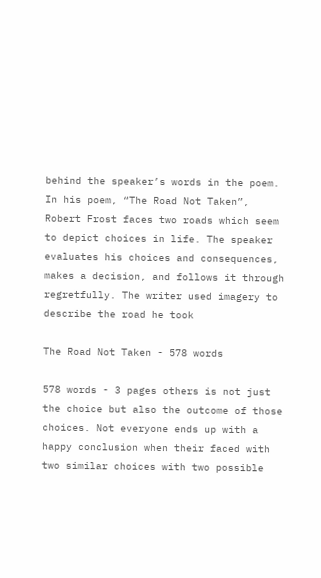behind the speaker’s words in the poem. In his poem, “The Road Not Taken”, Robert Frost faces two roads which seem to depict choices in life. The speaker evaluates his choices and consequences, makes a decision, and follows it through regretfully. The writer used imagery to describe the road he took

The Road Not Taken - 578 words

578 words - 3 pages others is not just the choice but also the outcome of those choices. Not everyone ends up with a happy conclusion when their faced with two similar choices with two possible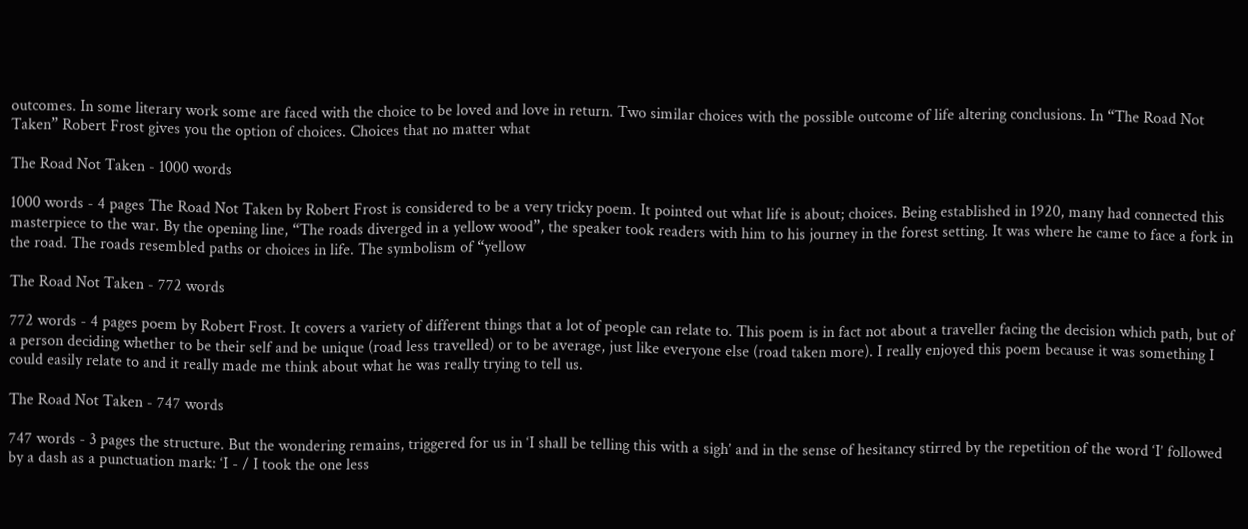outcomes. In some literary work some are faced with the choice to be loved and love in return. Two similar choices with the possible outcome of life altering conclusions. In “The Road Not Taken” Robert Frost gives you the option of choices. Choices that no matter what

The Road Not Taken - 1000 words

1000 words - 4 pages The Road Not Taken by Robert Frost is considered to be a very tricky poem. It pointed out what life is about; choices. Being established in 1920, many had connected this masterpiece to the war. By the opening line, “The roads diverged in a yellow wood”, the speaker took readers with him to his journey in the forest setting. It was where he came to face a fork in the road. The roads resembled paths or choices in life. The symbolism of “yellow

The Road Not Taken - 772 words

772 words - 4 pages poem by Robert Frost. It covers a variety of different things that a lot of people can relate to. This poem is in fact not about a traveller facing the decision which path, but of a person deciding whether to be their self and be unique (road less travelled) or to be average, just like everyone else (road taken more). I really enjoyed this poem because it was something I could easily relate to and it really made me think about what he was really trying to tell us.

The Road Not Taken - 747 words

747 words - 3 pages the structure. But the wondering remains, triggered for us in ‘I shall be telling this with a sigh’ and in the sense of hesitancy stirred by the repetition of the word ‘I’ followed by a dash as a punctuation mark: ‘I - / I took the one less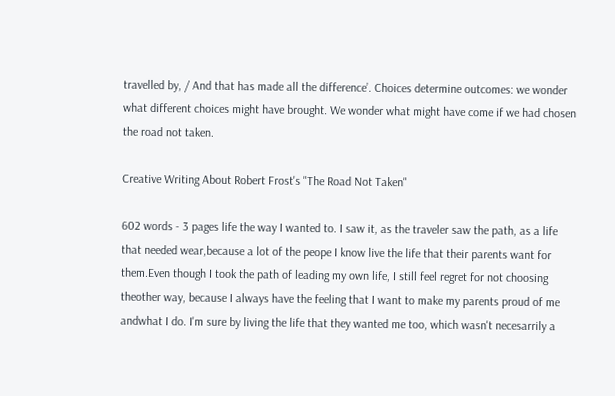travelled by, / And that has made all the difference’. Choices determine outcomes: we wonder what different choices might have brought. We wonder what might have come if we had chosen the road not taken.

Creative Writing About Robert Frost's "The Road Not Taken"

602 words - 3 pages life the way I wanted to. I saw it, as the traveler saw the path, as a life that needed wear,because a lot of the peope I know live the life that their parents want for them.Even though I took the path of leading my own life, I still feel regret for not choosing theother way, because I always have the feeling that I want to make my parents proud of me andwhat I do. I'm sure by living the life that they wanted me too, which wasn't necesarrily a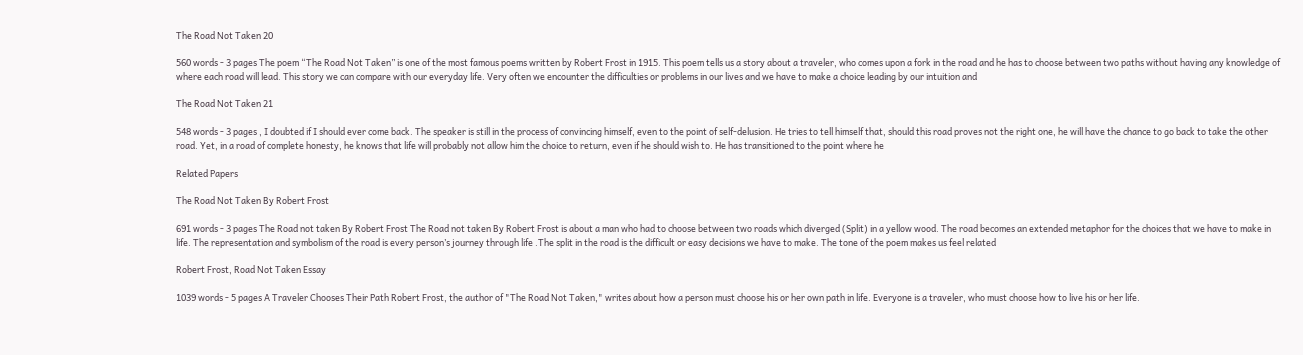The Road Not Taken 20

560 words - 3 pages The poem “The Road Not Taken” is one of the most famous poems written by Robert Frost in 1915. This poem tells us a story about a traveler, who comes upon a fork in the road and he has to choose between two paths without having any knowledge of where each road will lead. This story we can compare with our everyday life. Very often we encounter the difficulties or problems in our lives and we have to make a choice leading by our intuition and

The Road Not Taken 21

548 words - 3 pages , I doubted if I should ever come back. The speaker is still in the process of convincing himself, even to the point of self-delusion. He tries to tell himself that, should this road proves not the right one, he will have the chance to go back to take the other road. Yet, in a road of complete honesty, he knows that life will probably not allow him the choice to return, even if he should wish to. He has transitioned to the point where he

Related Papers

The Road Not Taken By Robert Frost

691 words - 3 pages The Road not taken By Robert Frost The Road not taken By Robert Frost is about a man who had to choose between two roads which diverged (Split) in a yellow wood. The road becomes an extended metaphor for the choices that we have to make in life. The representation and symbolism of the road is every person’s journey through life .The split in the road is the difficult or easy decisions we have to make. The tone of the poem makes us feel related

Robert Frost, Road Not Taken Essay

1039 words - 5 pages A Traveler Chooses Their Path Robert Frost, the author of "The Road Not Taken," writes about how a person must choose his or her own path in life. Everyone is a traveler, who must choose how to live his or her life.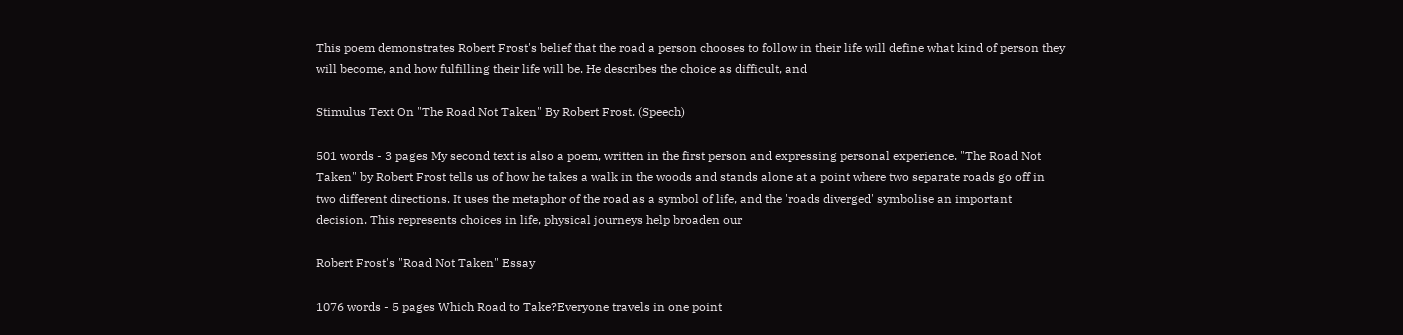This poem demonstrates Robert Frost's belief that the road a person chooses to follow in their life will define what kind of person they will become, and how fulfilling their life will be. He describes the choice as difficult, and

Stimulus Text On "The Road Not Taken" By Robert Frost. (Speech)

501 words - 3 pages My second text is also a poem, written in the first person and expressing personal experience. "The Road Not Taken" by Robert Frost tells us of how he takes a walk in the woods and stands alone at a point where two separate roads go off in two different directions. It uses the metaphor of the road as a symbol of life, and the 'roads diverged' symbolise an important decision. This represents choices in life, physical journeys help broaden our

Robert Frost's "Road Not Taken" Essay

1076 words - 5 pages Which Road to Take?Everyone travels in one point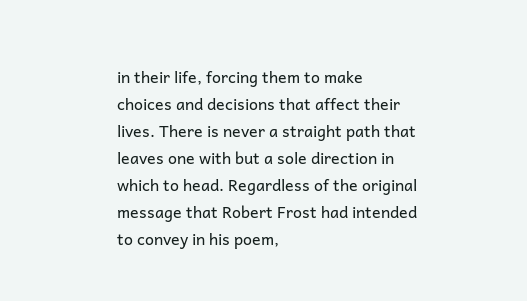in their life, forcing them to make choices and decisions that affect their lives. There is never a straight path that leaves one with but a sole direction in which to head. Regardless of the original message that Robert Frost had intended to convey in his poem,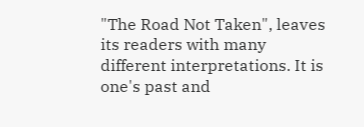"The Road Not Taken", leaves its readers with many different interpretations. It is one's past and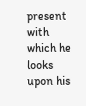present with which he looks upon his